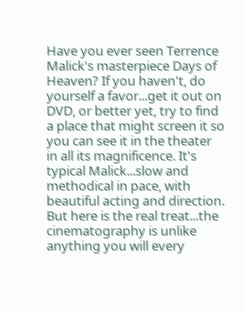Have you ever seen Terrence Malick's masterpiece Days of Heaven? If you haven't, do yourself a favor...get it out on DVD, or better yet, try to find a place that might screen it so you can see it in the theater in all its magnificence. It's typical Malick...slow and methodical in pace, with beautiful acting and direction. But here is the real treat...the cinematography is unlike anything you will every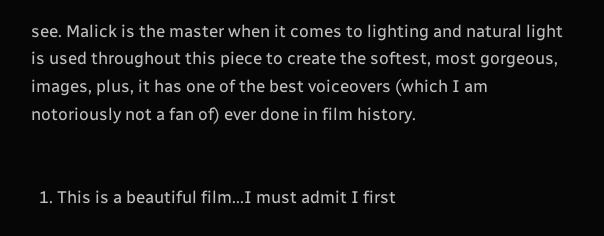see. Malick is the master when it comes to lighting and natural light is used throughout this piece to create the softest, most gorgeous, images, plus, it has one of the best voiceovers (which I am notoriously not a fan of) ever done in film history.


  1. This is a beautiful film...I must admit I first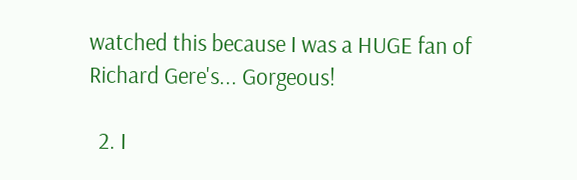watched this because I was a HUGE fan of Richard Gere's... Gorgeous!

  2. I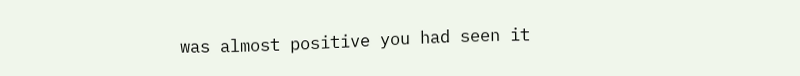was almost positive you had seen it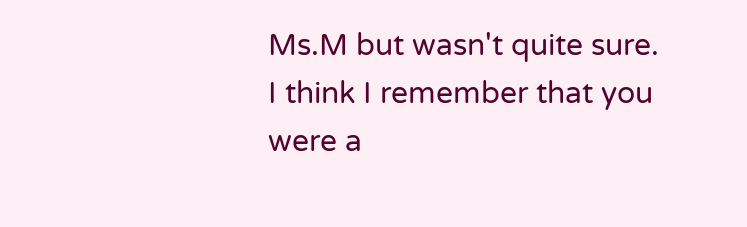Ms.M but wasn't quite sure. I think I remember that you were a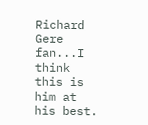Richard Gere fan...I think this is him at his best.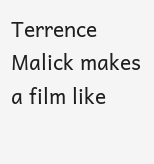Terrence Malick makes a film like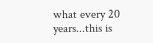what every 20 years...this is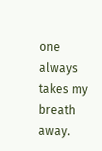one always takes my breath away.